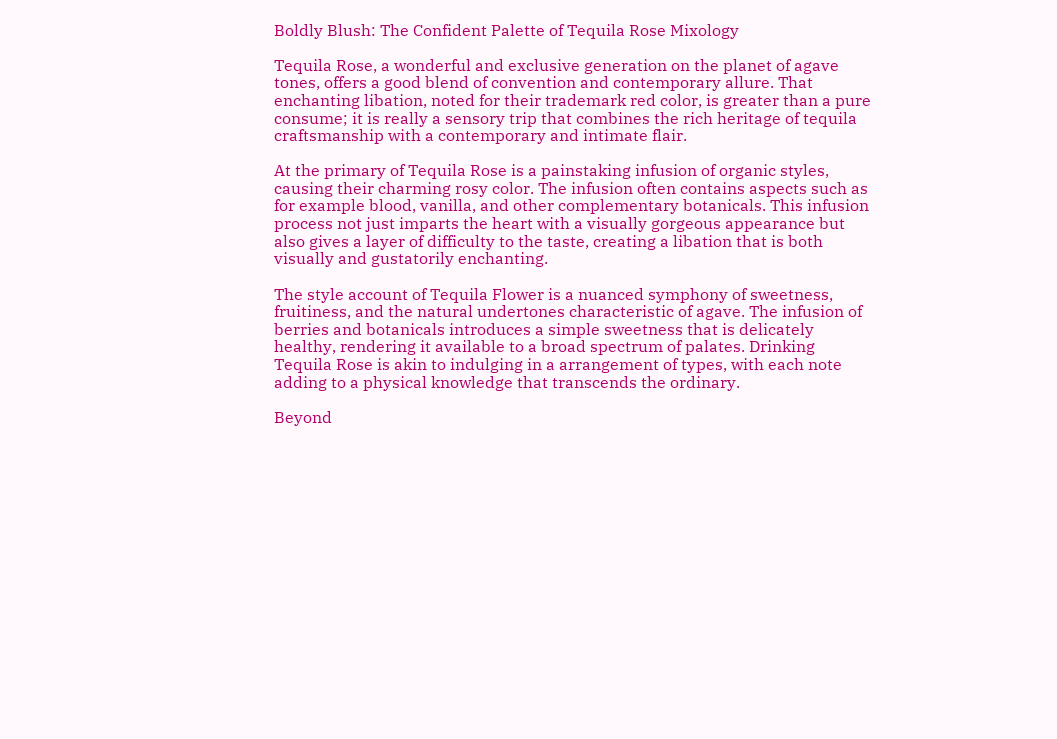Boldly Blush: The Confident Palette of Tequila Rose Mixology

Tequila Rose, a wonderful and exclusive generation on the planet of agave tones, offers a good blend of convention and contemporary allure. That enchanting libation, noted for their trademark red color, is greater than a pure consume; it is really a sensory trip that combines the rich heritage of tequila craftsmanship with a contemporary and intimate flair.

At the primary of Tequila Rose is a painstaking infusion of organic styles, causing their charming rosy color. The infusion often contains aspects such as for example blood, vanilla, and other complementary botanicals. This infusion process not just imparts the heart with a visually gorgeous appearance but also gives a layer of difficulty to the taste, creating a libation that is both visually and gustatorily enchanting.

The style account of Tequila Flower is a nuanced symphony of sweetness, fruitiness, and the natural undertones characteristic of agave. The infusion of berries and botanicals introduces a simple sweetness that is delicately healthy, rendering it available to a broad spectrum of palates. Drinking Tequila Rose is akin to indulging in a arrangement of types, with each note adding to a physical knowledge that transcends the ordinary.

Beyond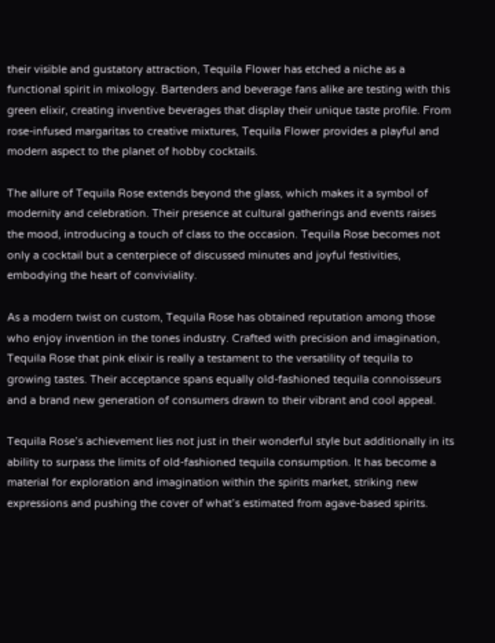their visible and gustatory attraction, Tequila Flower has etched a niche as a functional spirit in mixology. Bartenders and beverage fans alike are testing with this green elixir, creating inventive beverages that display their unique taste profile. From rose-infused margaritas to creative mixtures, Tequila Flower provides a playful and modern aspect to the planet of hobby cocktails.

The allure of Tequila Rose extends beyond the glass, which makes it a symbol of modernity and celebration. Their presence at cultural gatherings and events raises the mood, introducing a touch of class to the occasion. Tequila Rose becomes not only a cocktail but a centerpiece of discussed minutes and joyful festivities, embodying the heart of conviviality.

As a modern twist on custom, Tequila Rose has obtained reputation among those who enjoy invention in the tones industry. Crafted with precision and imagination, Tequila Rose that pink elixir is really a testament to the versatility of tequila to growing tastes. Their acceptance spans equally old-fashioned tequila connoisseurs and a brand new generation of consumers drawn to their vibrant and cool appeal.

Tequila Rose’s achievement lies not just in their wonderful style but additionally in its ability to surpass the limits of old-fashioned tequila consumption. It has become a material for exploration and imagination within the spirits market, striking new expressions and pushing the cover of what’s estimated from agave-based spirits.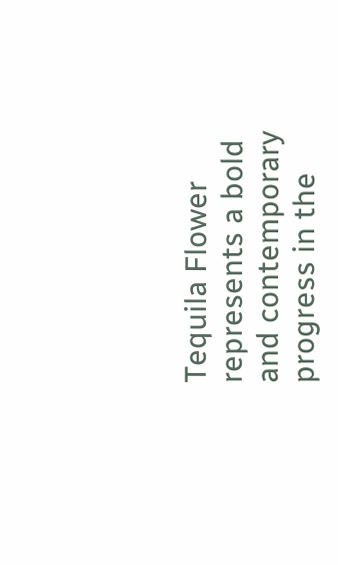Tequila Flower represents a bold and contemporary progress in the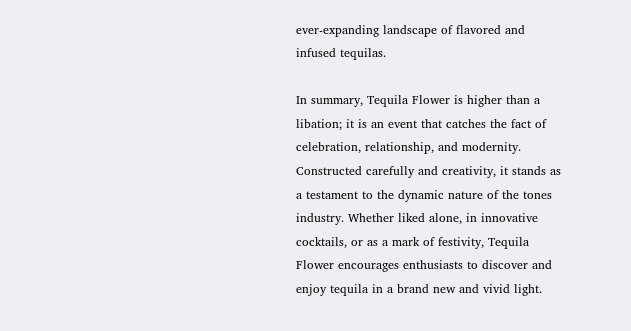ever-expanding landscape of flavored and infused tequilas.

In summary, Tequila Flower is higher than a libation; it is an event that catches the fact of celebration, relationship, and modernity. Constructed carefully and creativity, it stands as a testament to the dynamic nature of the tones industry. Whether liked alone, in innovative cocktails, or as a mark of festivity, Tequila Flower encourages enthusiasts to discover and enjoy tequila in a brand new and vivid light.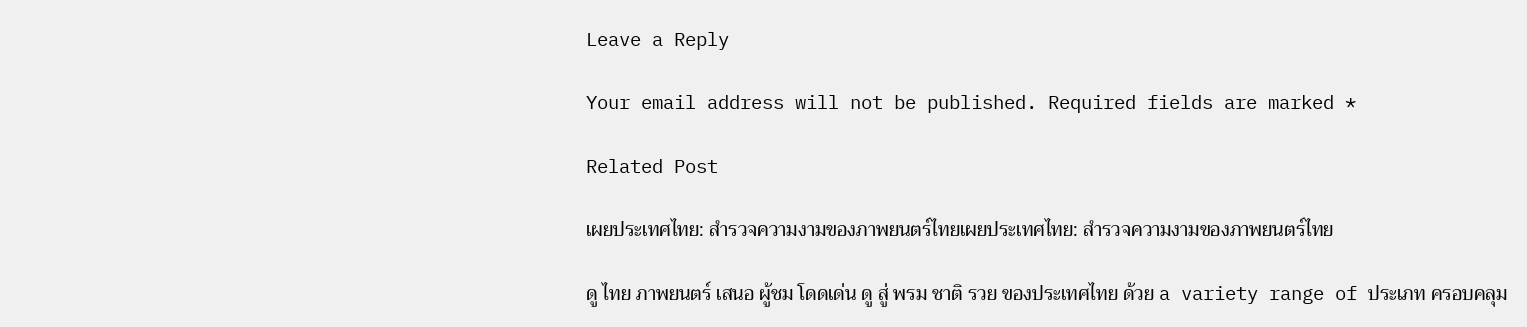Leave a Reply

Your email address will not be published. Required fields are marked *

Related Post

เผยประเทศไทย: สำรวจความงามของภาพยนตร์ไทยเผยประเทศไทย: สำรวจความงามของภาพยนตร์ไทย

ดู ไทย ภาพยนตร์ เสนอ ผู้ชม โดดเด่น ดู สู่ พรม ชาติ รวย ของประเทศไทย ด้วย a variety range of ประเภท ครอบคลุม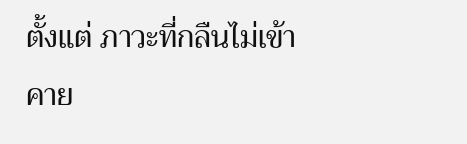ตั้งแต่ ภาวะที่กลืนไม่เข้าคาย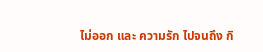ไม่ออก และ ความรัก ไปจนถึง กิ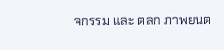จกรรม และ ตลก ภาพยนต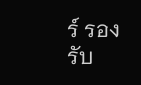ร์ รองรับ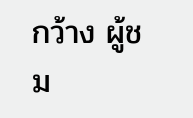กว้าง ผู้ชม